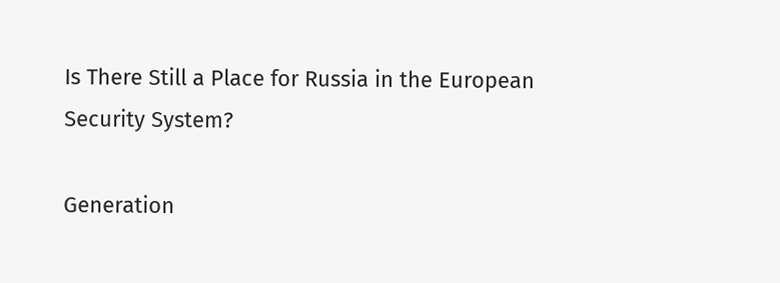Is There Still a Place for Russia in the European Security System?

Generation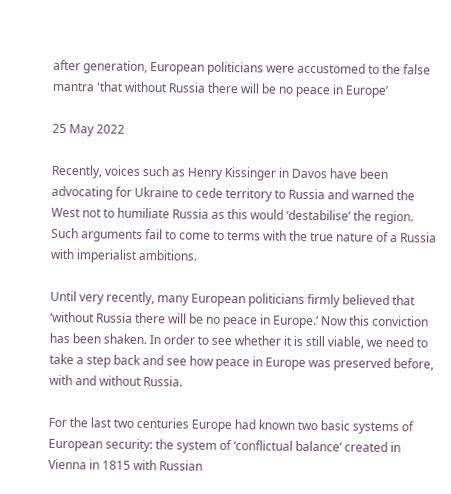after generation, European politicians were accustomed to the false mantra 'that without Russia there will be no peace in Europe’

25 May 2022

Recently, voices such as Henry Kissinger in Davos have been advocating for Ukraine to cede territory to Russia and warned the West not to humiliate Russia as this would ‘destabilise’ the region. Such arguments fail to come to terms with the true nature of a Russia with imperialist ambitions.

Until very recently, many European politicians firmly believed that ‘without Russia there will be no peace in Europe.’ Now this conviction has been shaken. In order to see whether it is still viable, we need to take a step back and see how peace in Europe was preserved before, with and without Russia.

For the last two centuries Europe had known two basic systems of European security: the system of ‘conflictual balance’ created in Vienna in 1815 with Russian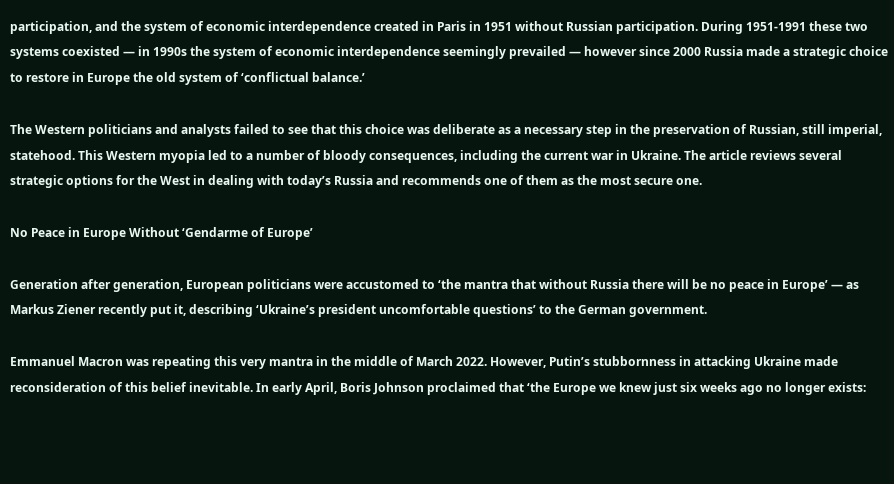participation, and the system of economic interdependence created in Paris in 1951 without Russian participation. During 1951-1991 these two systems coexisted — in 1990s the system of economic interdependence seemingly prevailed — however since 2000 Russia made a strategic choice to restore in Europe the old system of ‘conflictual balance.’

The Western politicians and analysts failed to see that this choice was deliberate as a necessary step in the preservation of Russian, still imperial, statehood. This Western myopia led to a number of bloody consequences, including the current war in Ukraine. The article reviews several strategic options for the West in dealing with today’s Russia and recommends one of them as the most secure one.

No Peace in Europe Without ‘Gendarme of Europe’

Generation after generation, European politicians were accustomed to ‘the mantra that without Russia there will be no peace in Europe’ — as Markus Ziener recently put it, describing ‘Ukraine’s president uncomfortable questions’ to the German government.

Emmanuel Macron was repeating this very mantra in the middle of March 2022. However, Putin’s stubbornness in attacking Ukraine made reconsideration of this belief inevitable. In early April, Boris Johnson proclaimed that ‘the Europe we knew just six weeks ago no longer exists: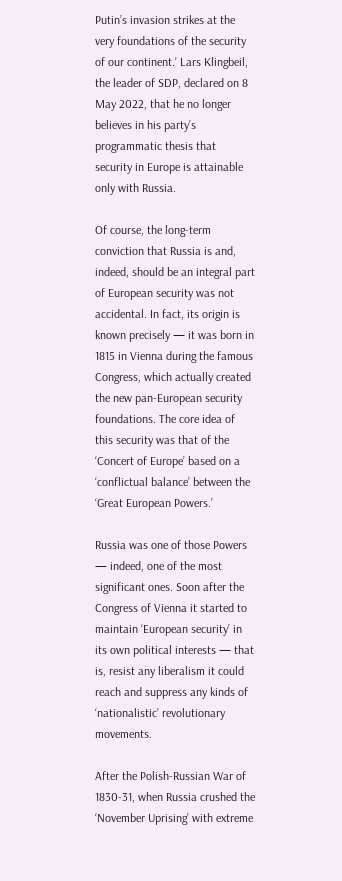Putin’s invasion strikes at the very foundations of the security of our continent.’ Lars Klingbeil, the leader of SDP, declared on 8 May 2022, that he no longer believes in his party’s programmatic thesis that security in Europe is attainable only with Russia.

Of course, the long-term conviction that Russia is and, indeed, should be an integral part of European security was not accidental. In fact, its origin is known precisely — it was born in 1815 in Vienna during the famous Congress, which actually created the new pan-European security foundations. The core idea of this security was that of the ‘Concert of Europe’ based on a ‘conflictual balance’ between the ‘Great European Powers.’

Russia was one of those Powers — indeed, one of the most significant ones. Soon after the Congress of Vienna it started to maintain ‘European security’ in its own political interests — that is, resist any liberalism it could reach and suppress any kinds of ‘nationalistic’ revolutionary movements.

After the Polish-Russian War of 1830-31, when Russia crushed the ‘November Uprising’ with extreme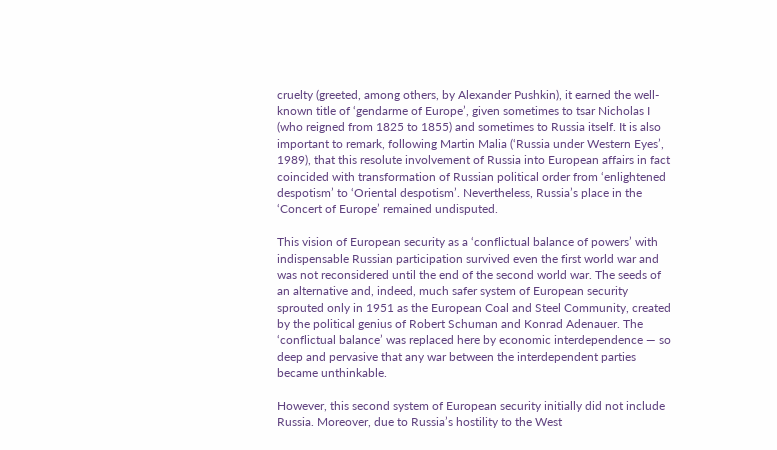cruelty (greeted, among others, by Alexander Pushkin), it earned the well-known title of ‘gendarme of Europe’, given sometimes to tsar Nicholas I (who reigned from 1825 to 1855) and sometimes to Russia itself. It is also important to remark, following Martin Malia (‘Russia under Western Eyes’, 1989), that this resolute involvement of Russia into European affairs in fact coincided with transformation of Russian political order from ‘enlightened despotism’ to ‘Oriental despotism’. Nevertheless, Russia’s place in the ‘Concert of Europe’ remained undisputed.

This vision of European security as a ‘conflictual balance of powers’ with indispensable Russian participation survived even the first world war and was not reconsidered until the end of the second world war. The seeds of an alternative and, indeed, much safer system of European security sprouted only in 1951 as the European Coal and Steel Community, created by the political genius of Robert Schuman and Konrad Adenauer. The ‘conflictual balance’ was replaced here by economic interdependence — so deep and pervasive that any war between the interdependent parties became unthinkable.

However, this second system of European security initially did not include Russia. Moreover, due to Russia’s hostility to the West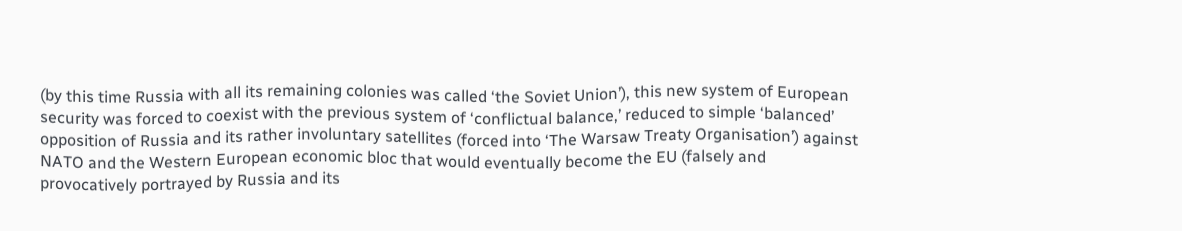(by this time Russia with all its remaining colonies was called ‘the Soviet Union’), this new system of European security was forced to coexist with the previous system of ‘conflictual balance,’ reduced to simple ‘balanced’ opposition of Russia and its rather involuntary satellites (forced into ‘The Warsaw Treaty Organisation’) against NATO and the Western European economic bloc that would eventually become the EU (falsely and provocatively portrayed by Russia and its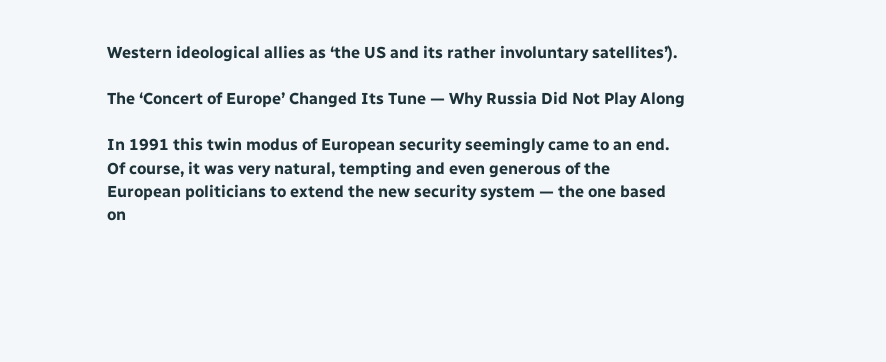Western ideological allies as ‘the US and its rather involuntary satellites’).

The ‘Concert of Europe’ Changed Its Tune — Why Russia Did Not Play Along

In 1991 this twin modus of European security seemingly came to an end. Of course, it was very natural, tempting and even generous of the European politicians to extend the new security system — the one based on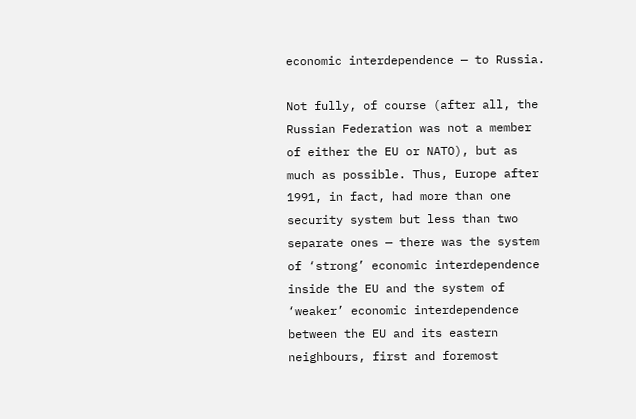economic interdependence — to Russia.

Not fully, of course (after all, the Russian Federation was not a member of either the EU or NATO), but as much as possible. Thus, Europe after 1991, in fact, had more than one security system but less than two separate ones — there was the system of ‘strong’ economic interdependence inside the EU and the system of ‘weaker’ economic interdependence between the EU and its eastern neighbours, first and foremost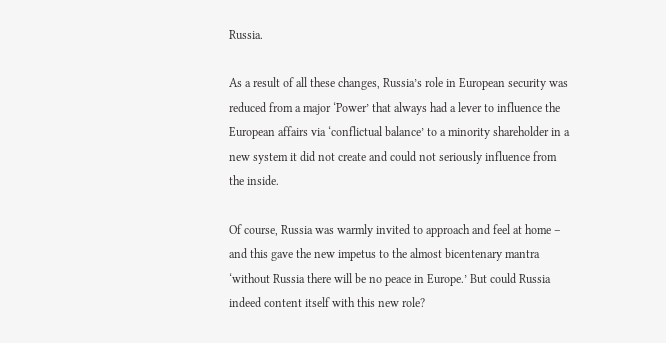Russia.

As a result of all these changes, Russia’s role in European security was reduced from a major ‘Power’ that always had a lever to influence the European affairs via ‘conflictual balance’ to a minority shareholder in a new system it did not create and could not seriously influence from the inside.

Of course, Russia was warmly invited to approach and feel at home – and this gave the new impetus to the almost bicentenary mantra ‘without Russia there will be no peace in Europe.’ But could Russia indeed content itself with this new role?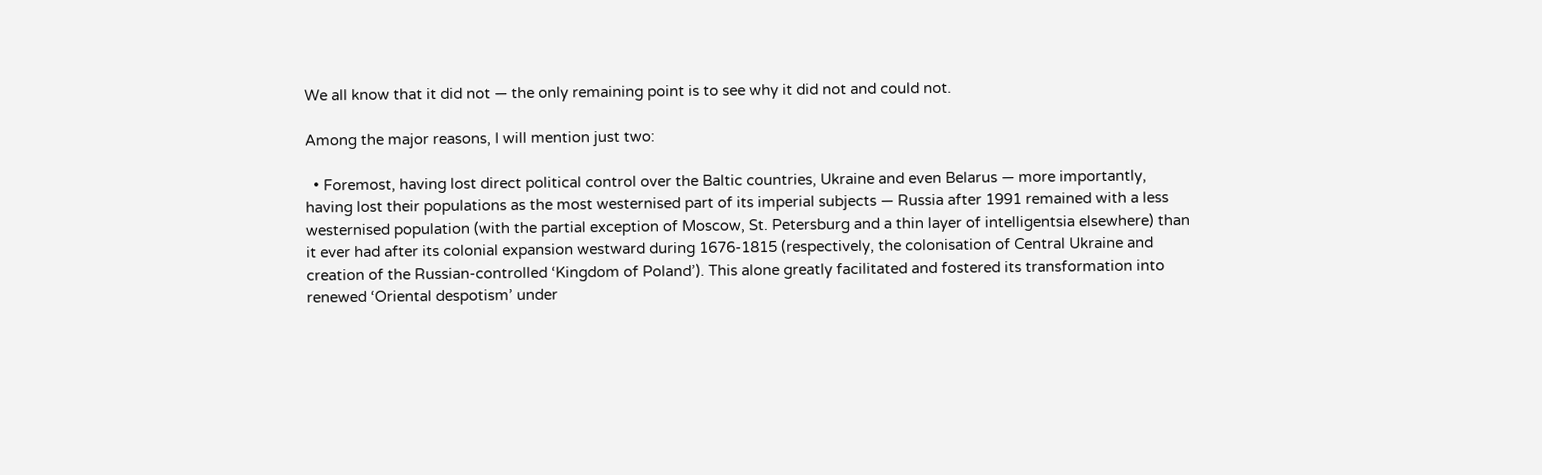We all know that it did not — the only remaining point is to see why it did not and could not.

Among the major reasons, I will mention just two:

  • Foremost, having lost direct political control over the Baltic countries, Ukraine and even Belarus — more importantly, having lost their populations as the most westernised part of its imperial subjects — Russia after 1991 remained with a less westernised population (with the partial exception of Moscow, St. Petersburg and a thin layer of intelligentsia elsewhere) than it ever had after its colonial expansion westward during 1676-1815 (respectively, the colonisation of Central Ukraine and creation of the Russian-controlled ‘Kingdom of Poland’). This alone greatly facilitated and fostered its transformation into renewed ‘Oriental despotism’ under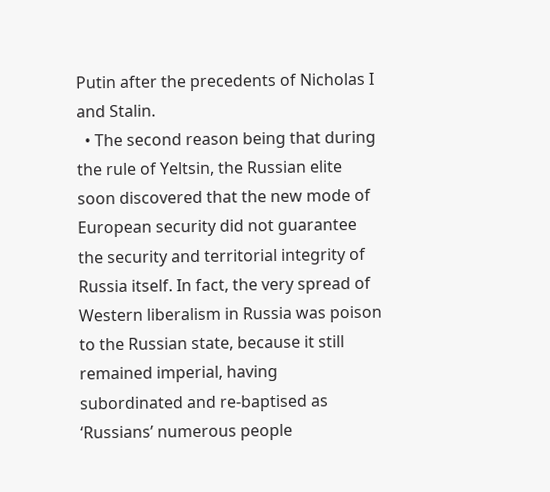Putin after the precedents of Nicholas I and Stalin.
  • The second reason being that during the rule of Yeltsin, the Russian elite soon discovered that the new mode of European security did not guarantee the security and territorial integrity of Russia itself. In fact, the very spread of Western liberalism in Russia was poison to the Russian state, because it still remained imperial, having subordinated and re-baptised as ‘Russians’ numerous people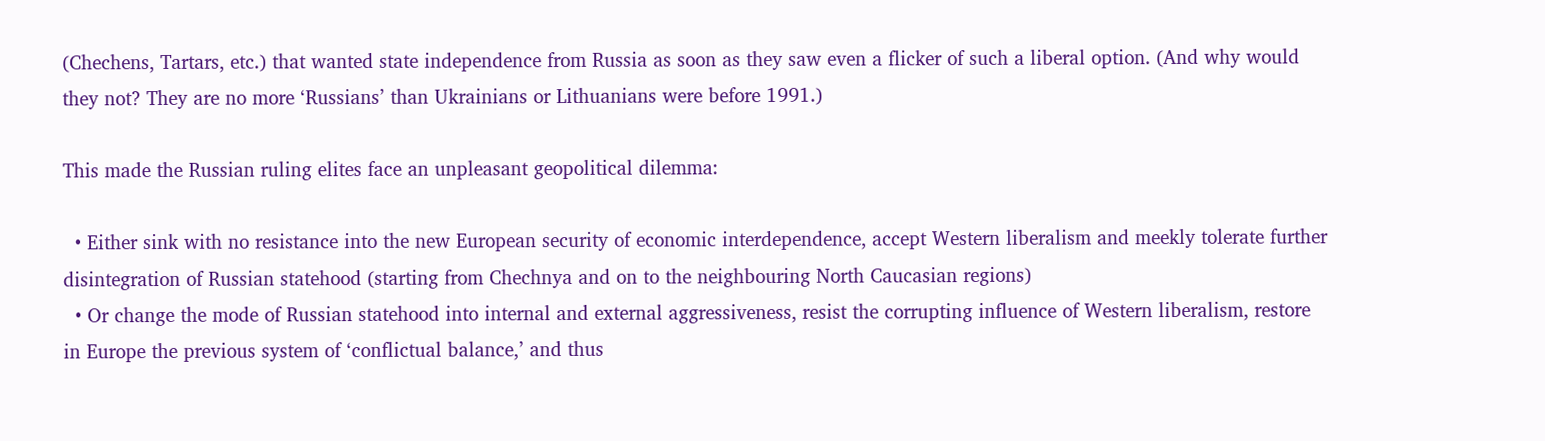(Chechens, Tartars, etc.) that wanted state independence from Russia as soon as they saw even a flicker of such a liberal option. (And why would they not? They are no more ‘Russians’ than Ukrainians or Lithuanians were before 1991.)

This made the Russian ruling elites face an unpleasant geopolitical dilemma:

  • Either sink with no resistance into the new European security of economic interdependence, accept Western liberalism and meekly tolerate further disintegration of Russian statehood (starting from Chechnya and on to the neighbouring North Caucasian regions)
  • Or change the mode of Russian statehood into internal and external aggressiveness, resist the corrupting influence of Western liberalism, restore in Europe the previous system of ‘conflictual balance,’ and thus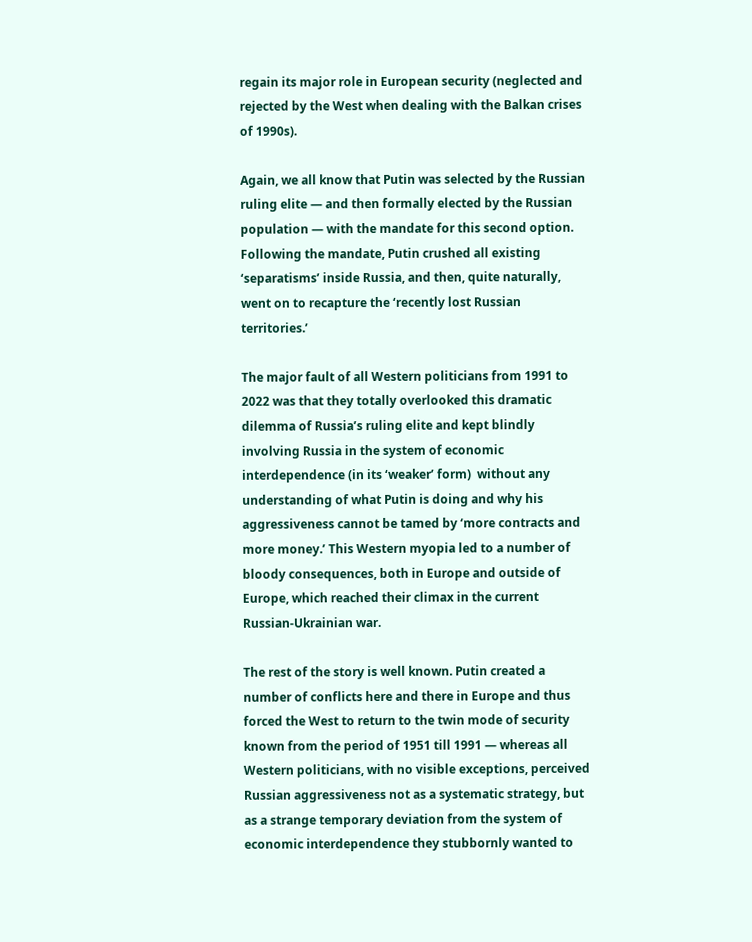regain its major role in European security (neglected and rejected by the West when dealing with the Balkan crises of 1990s).

Again, we all know that Putin was selected by the Russian ruling elite — and then formally elected by the Russian population — with the mandate for this second option. Following the mandate, Putin crushed all existing ‘separatisms’ inside Russia, and then, quite naturally, went on to recapture the ‘recently lost Russian territories.’

The major fault of all Western politicians from 1991 to 2022 was that they totally overlooked this dramatic dilemma of Russia’s ruling elite and kept blindly involving Russia in the system of economic interdependence (in its ‘weaker’ form)  without any understanding of what Putin is doing and why his aggressiveness cannot be tamed by ‘more contracts and more money.’ This Western myopia led to a number of bloody consequences, both in Europe and outside of Europe, which reached their climax in the current Russian-Ukrainian war.

The rest of the story is well known. Putin created a number of conflicts here and there in Europe and thus forced the West to return to the twin mode of security known from the period of 1951 till 1991 — whereas all Western politicians, with no visible exceptions, perceived Russian aggressiveness not as a systematic strategy, but as a strange temporary deviation from the system of economic interdependence they stubbornly wanted to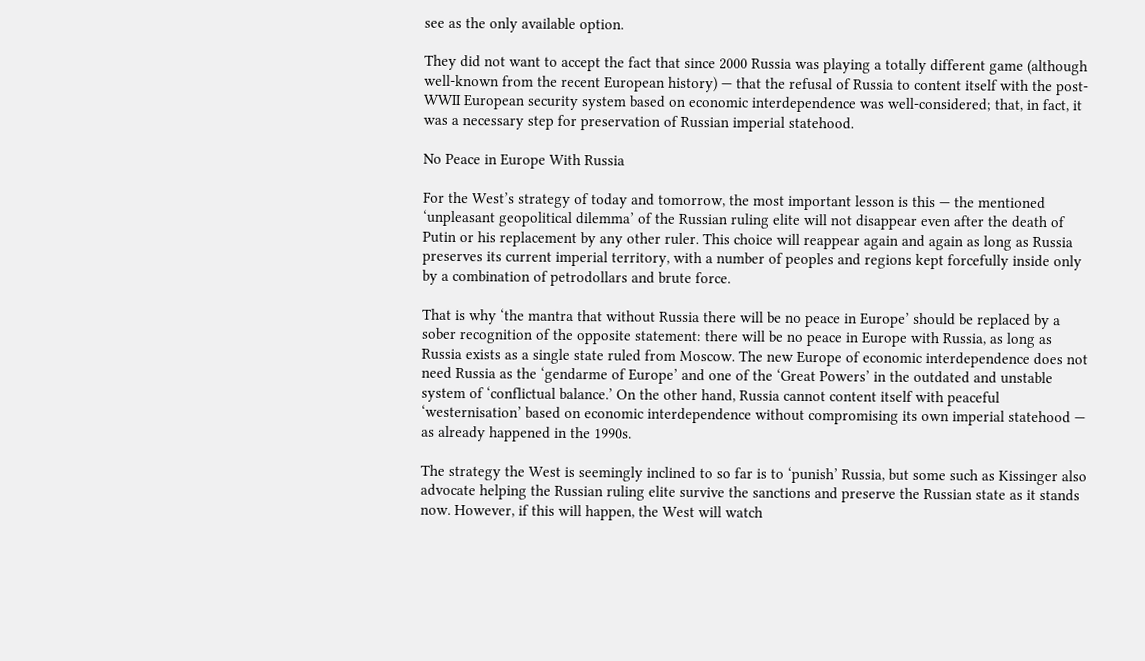see as the only available option.

They did not want to accept the fact that since 2000 Russia was playing a totally different game (although well-known from the recent European history) — that the refusal of Russia to content itself with the post-WWII European security system based on economic interdependence was well-considered; that, in fact, it was a necessary step for preservation of Russian imperial statehood.

No Peace in Europe With Russia

For the West’s strategy of today and tomorrow, the most important lesson is this — the mentioned ‘unpleasant geopolitical dilemma’ of the Russian ruling elite will not disappear even after the death of Putin or his replacement by any other ruler. This choice will reappear again and again as long as Russia preserves its current imperial territory, with a number of peoples and regions kept forcefully inside only by a combination of petrodollars and brute force.

That is why ‘the mantra that without Russia there will be no peace in Europe’ should be replaced by a sober recognition of the opposite statement: there will be no peace in Europe with Russia, as long as Russia exists as a single state ruled from Moscow. The new Europe of economic interdependence does not need Russia as the ‘gendarme of Europe’ and one of the ‘Great Powers’ in the outdated and unstable system of ‘conflictual balance.’ On the other hand, Russia cannot content itself with peaceful ‘westernisation’ based on economic interdependence without compromising its own imperial statehood — as already happened in the 1990s.

The strategy the West is seemingly inclined to so far is to ‘punish’ Russia, but some such as Kissinger also advocate helping the Russian ruling elite survive the sanctions and preserve the Russian state as it stands now. However, if this will happen, the West will watch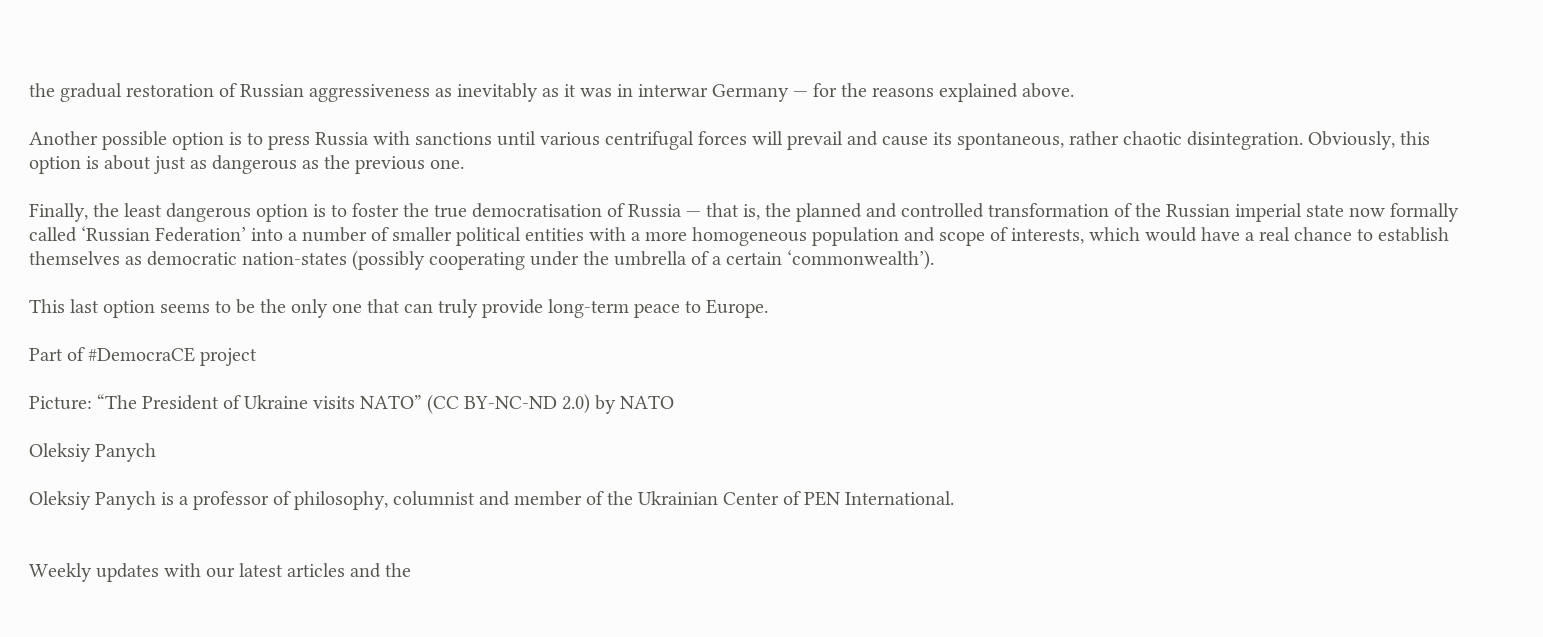the gradual restoration of Russian aggressiveness as inevitably as it was in interwar Germany — for the reasons explained above.

Another possible option is to press Russia with sanctions until various centrifugal forces will prevail and cause its spontaneous, rather chaotic disintegration. Obviously, this option is about just as dangerous as the previous one.

Finally, the least dangerous option is to foster the true democratisation of Russia — that is, the planned and controlled transformation of the Russian imperial state now formally called ‘Russian Federation’ into a number of smaller political entities with a more homogeneous population and scope of interests, which would have a real chance to establish themselves as democratic nation-states (possibly cooperating under the umbrella of a certain ‘commonwealth’).

This last option seems to be the only one that can truly provide long-term peace to Europe.

Part of #DemocraCE project

Picture: “The President of Ukraine visits NATO” (CC BY-NC-ND 2.0) by NATO

Oleksiy Panych

Oleksiy Panych is a professor of philosophy, columnist and member of the Ukrainian Center of PEN International.


Weekly updates with our latest articles and the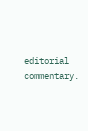editorial commentary.